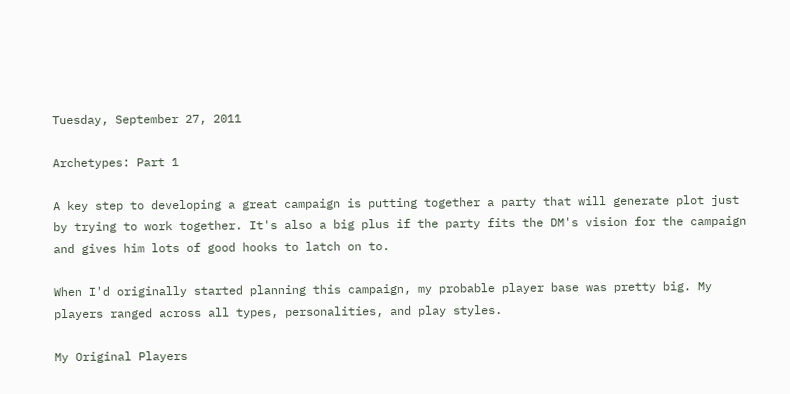Tuesday, September 27, 2011

Archetypes: Part 1

A key step to developing a great campaign is putting together a party that will generate plot just by trying to work together. It's also a big plus if the party fits the DM's vision for the campaign and gives him lots of good hooks to latch on to.

When I'd originally started planning this campaign, my probable player base was pretty big. My players ranged across all types, personalities, and play styles.

My Original Players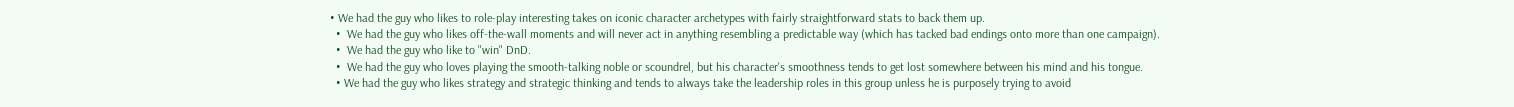• We had the guy who likes to role-play interesting takes on iconic character archetypes with fairly straightforward stats to back them up.
  •  We had the guy who likes off-the-wall moments and will never act in anything resembling a predictable way (which has tacked bad endings onto more than one campaign).
  •  We had the guy who like to "win" DnD.
  •  We had the guy who loves playing the smooth-talking noble or scoundrel, but his character's smoothness tends to get lost somewhere between his mind and his tongue.
  • We had the guy who likes strategy and strategic thinking and tends to always take the leadership roles in this group unless he is purposely trying to avoid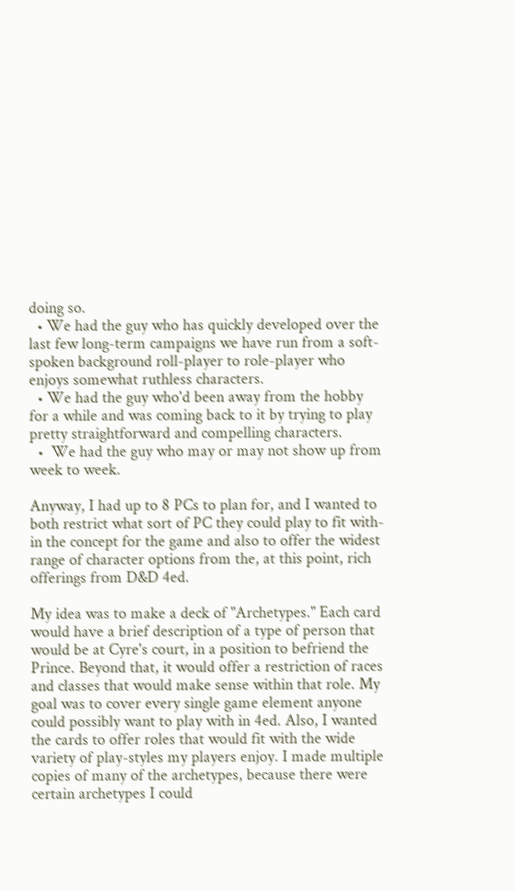doing so.
  • We had the guy who has quickly developed over the last few long-term campaigns we have run from a soft-spoken background roll-player to role-player who enjoys somewhat ruthless characters.
  • We had the guy who'd been away from the hobby for a while and was coming back to it by trying to play pretty straightforward and compelling characters.
  •  We had the guy who may or may not show up from week to week.

Anyway, I had up to 8 PCs to plan for, and I wanted to both restrict what sort of PC they could play to fit with-in the concept for the game and also to offer the widest range of character options from the, at this point, rich offerings from D&D 4ed.

My idea was to make a deck of "Archetypes." Each card would have a brief description of a type of person that would be at Cyre's court, in a position to befriend the Prince. Beyond that, it would offer a restriction of races and classes that would make sense within that role. My goal was to cover every single game element anyone could possibly want to play with in 4ed. Also, I wanted the cards to offer roles that would fit with the wide variety of play-styles my players enjoy. I made multiple copies of many of the archetypes, because there were certain archetypes I could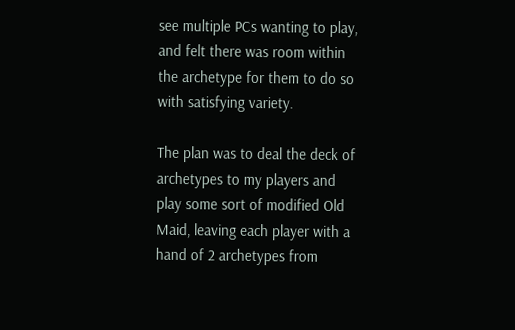see multiple PCs wanting to play, and felt there was room within the archetype for them to do so with satisfying variety.

The plan was to deal the deck of archetypes to my players and play some sort of modified Old Maid, leaving each player with a hand of 2 archetypes from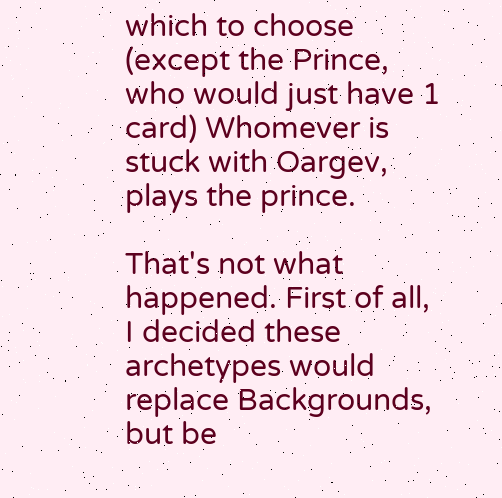which to choose (except the Prince, who would just have 1 card) Whomever is stuck with Oargev, plays the prince.

That's not what happened. First of all, I decided these archetypes would replace Backgrounds, but be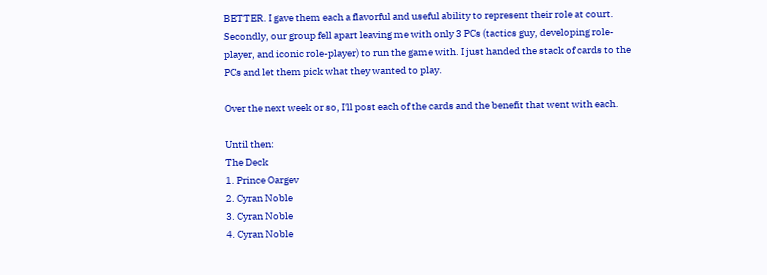BETTER. I gave them each a flavorful and useful ability to represent their role at court. Secondly, our group fell apart leaving me with only 3 PCs (tactics guy, developing role-player, and iconic role-player) to run the game with. I just handed the stack of cards to the PCs and let them pick what they wanted to play.

Over the next week or so, I'll post each of the cards and the benefit that went with each.

Until then:
The Deck
1. Prince Oargev
2. Cyran Noble
3. Cyran Noble
4. Cyran Noble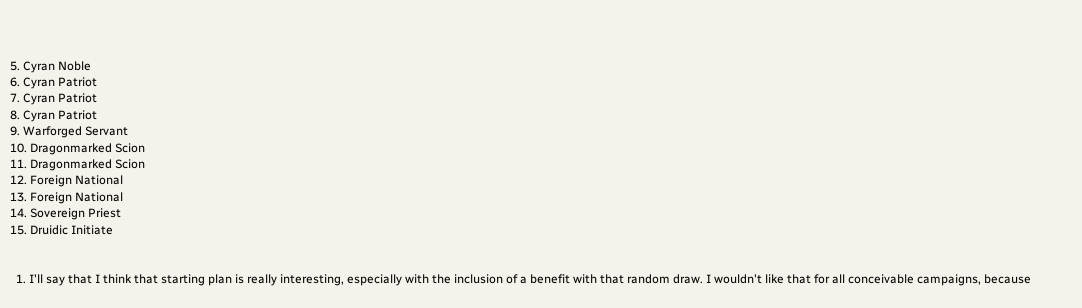5. Cyran Noble
6. Cyran Patriot
7. Cyran Patriot
8. Cyran Patriot
9. Warforged Servant
10. Dragonmarked Scion
11. Dragonmarked Scion
12. Foreign National
13. Foreign National
14. Sovereign Priest
15. Druidic Initiate


  1. I'll say that I think that starting plan is really interesting, especially with the inclusion of a benefit with that random draw. I wouldn't like that for all conceivable campaigns, because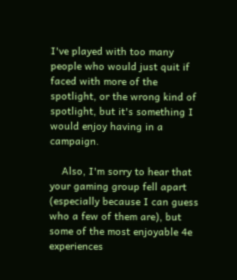I've played with too many people who would just quit if faced with more of the spotlight, or the wrong kind of spotlight, but it's something I would enjoy having in a campaign.

    Also, I'm sorry to hear that your gaming group fell apart (especially because I can guess who a few of them are), but some of the most enjoyable 4e experiences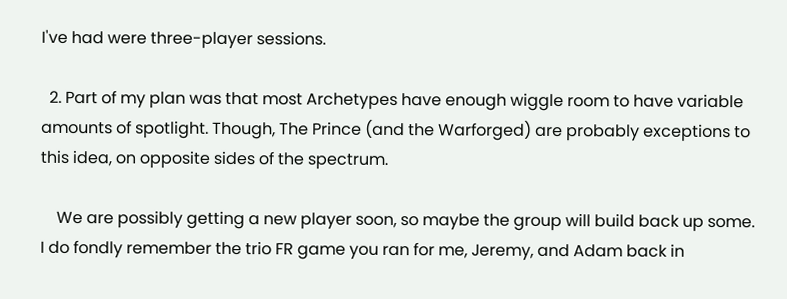I've had were three-player sessions.

  2. Part of my plan was that most Archetypes have enough wiggle room to have variable amounts of spotlight. Though, The Prince (and the Warforged) are probably exceptions to this idea, on opposite sides of the spectrum.

    We are possibly getting a new player soon, so maybe the group will build back up some. I do fondly remember the trio FR game you ran for me, Jeremy, and Adam back in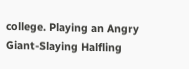college. Playing an Angry Giant-Slaying Halfling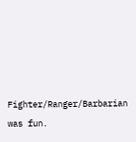Fighter/Ranger/Barbarian was fun.